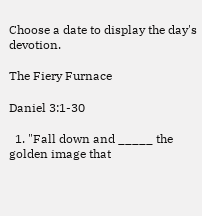Choose a date to display the day's devotion.

The Fiery Furnace

Daniel 3:1-30

  1. "Fall down and _____ the golden image that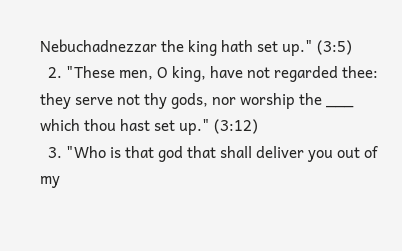Nebuchadnezzar the king hath set up." (3:5)
  2. "These men, O king, have not regarded thee: they serve not thy gods, nor worship the ___ which thou hast set up." (3:12)
  3. "Who is that god that shall deliver you out of my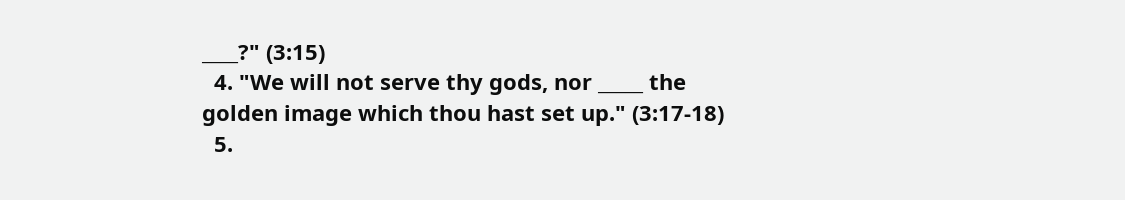____?" (3:15)
  4. "We will not serve thy gods, nor _____ the golden image which thou hast set up." (3:17-18)
  5.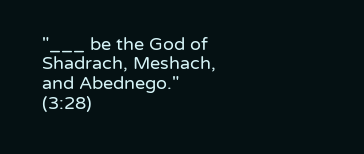"___ be the God of Shadrach, Meshach, and Abednego." (3:28)